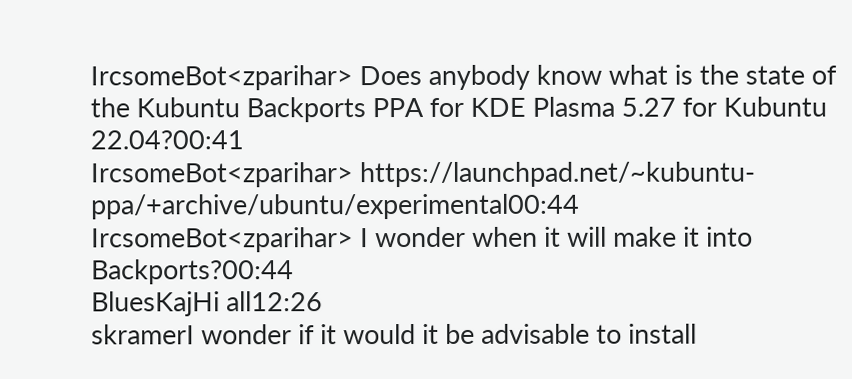IrcsomeBot<zparihar> Does anybody know what is the state of the Kubuntu Backports PPA for KDE Plasma 5.27 for Kubuntu 22.04?00:41
IrcsomeBot<zparihar> https://launchpad.net/~kubuntu-ppa/+archive/ubuntu/experimental00:44
IrcsomeBot<zparihar> I wonder when it will make it into Backports?00:44
BluesKajHi all12:26
skramerI wonder if it would it be advisable to install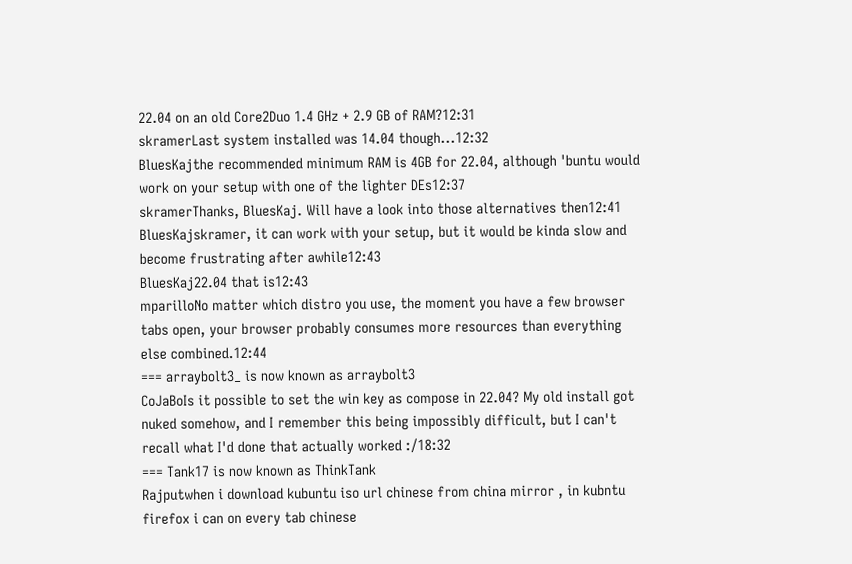22.04 on an old Core2Duo 1.4 GHz + 2.9 GB of RAM?12:31
skramerLast system installed was 14.04 though...12:32
BluesKajthe recommended minimum RAM is 4GB for 22.04, although 'buntu would work on your setup with one of the lighter DEs12:37
skramerThanks, BluesKaj. Will have a look into those alternatives then12:41
BluesKajskramer, it can work with your setup, but it would be kinda slow and become frustrating after awhile12:43
BluesKaj22.04 that is12:43
mparilloNo matter which distro you use, the moment you have a few browser tabs open, your browser probably consumes more resources than everything else combined.12:44
=== arraybolt3_ is now known as arraybolt3
CoJaBoIs it possible to set the win key as compose in 22.04? My old install got nuked somehow, and I remember this being impossibly difficult, but I can't recall what I'd done that actually worked :/18:32
=== Tank17 is now known as ThinkTank
Rajputwhen i download kubuntu iso url chinese from china mirror , in kubntu firefox i can on every tab chinese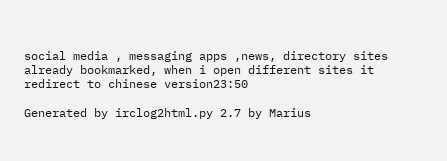social media , messaging apps ,news, directory sites already bookmarked, when i open different sites it redirect to chinese version23:50

Generated by irclog2html.py 2.7 by Marius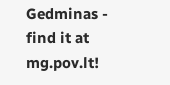Gedminas - find it at mg.pov.lt!